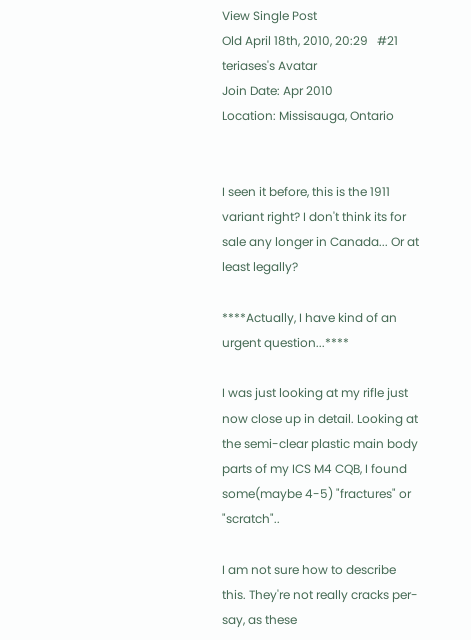View Single Post
Old April 18th, 2010, 20:29   #21
teriases's Avatar
Join Date: Apr 2010
Location: Missisauga, Ontario


I seen it before, this is the 1911 variant right? I don't think its for sale any longer in Canada... Or at least legally?

****Actually, I have kind of an urgent question...****

I was just looking at my rifle just now close up in detail. Looking at the semi-clear plastic main body parts of my ICS M4 CQB, I found some(maybe 4-5) "fractures" or "scratch"..

I am not sure how to describe this. They're not really cracks per-say, as these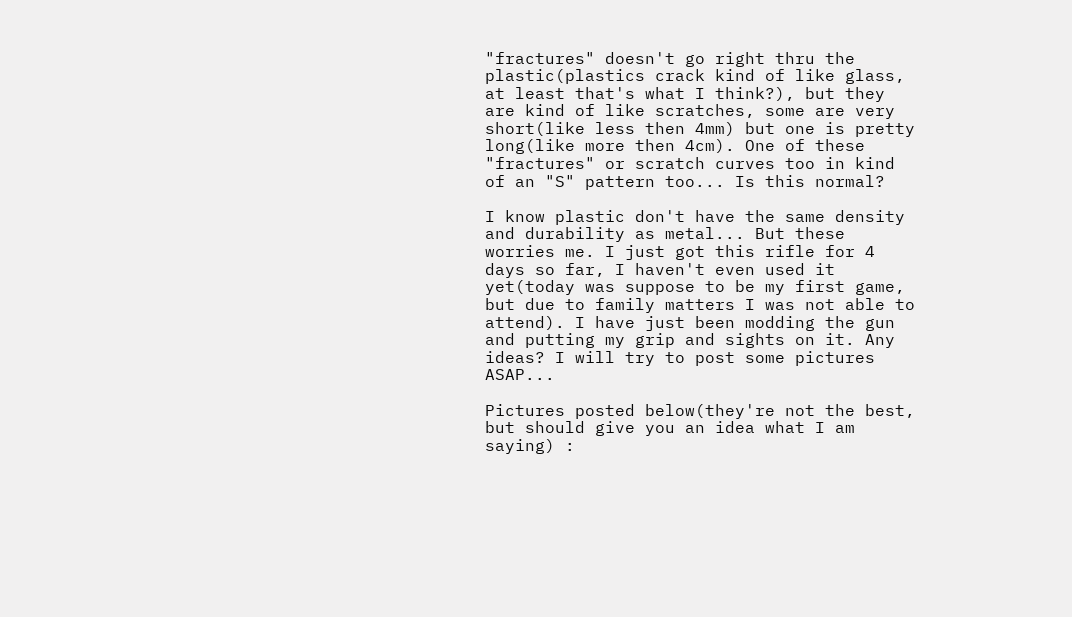"fractures" doesn't go right thru the plastic(plastics crack kind of like glass, at least that's what I think?), but they are kind of like scratches, some are very short(like less then 4mm) but one is pretty long(like more then 4cm). One of these "fractures" or scratch curves too in kind of an "S" pattern too... Is this normal?

I know plastic don't have the same density and durability as metal... But these worries me. I just got this rifle for 4 days so far, I haven't even used it yet(today was suppose to be my first game, but due to family matters I was not able to attend). I have just been modding the gun and putting my grip and sights on it. Any ideas? I will try to post some pictures ASAP...

Pictures posted below(they're not the best, but should give you an idea what I am saying) :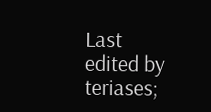Last edited by teriases;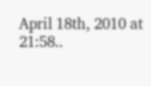April 18th, 2010 at 21:58..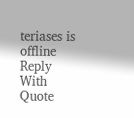teriases is offline   Reply With Quote